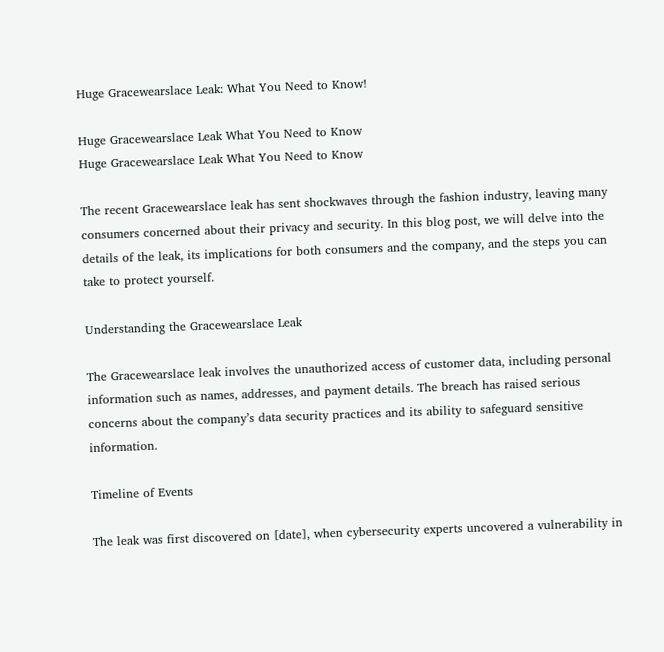Huge Gracewearslace Leak: What You Need to Know!

Huge Gracewearslace Leak What You Need to Know
Huge Gracewearslace Leak What You Need to Know

The recent Gracewearslace leak has sent shockwaves through the fashion industry, leaving many consumers concerned about their privacy and security. In this blog post, we will delve into the details of the leak, its implications for both consumers and the company, and the steps you can take to protect yourself.

Understanding the Gracewearslace Leak

The Gracewearslace leak involves the unauthorized access of customer data, including personal information such as names, addresses, and payment details. The breach has raised serious concerns about the company’s data security practices and its ability to safeguard sensitive information.

Timeline of Events

The leak was first discovered on [date], when cybersecurity experts uncovered a vulnerability in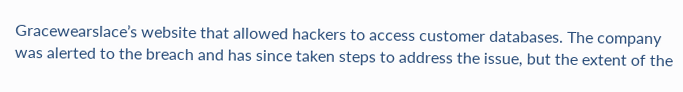Gracewearslace’s website that allowed hackers to access customer databases. The company was alerted to the breach and has since taken steps to address the issue, but the extent of the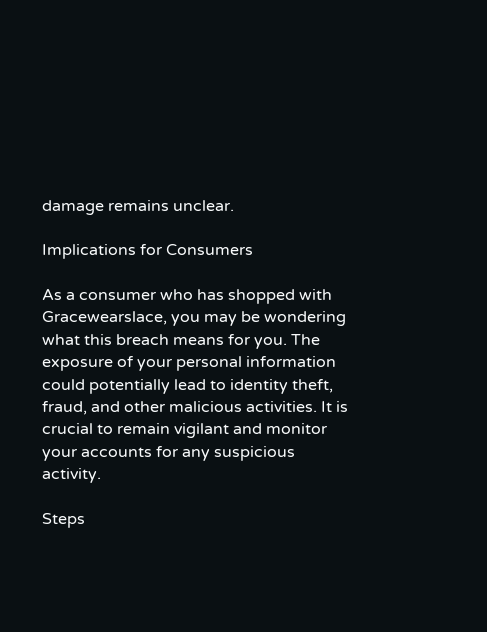damage remains unclear.

Implications for Consumers

As a consumer who has shopped with Gracewearslace, you may be wondering what this breach means for you. The exposure of your personal information could potentially lead to identity theft, fraud, and other malicious activities. It is crucial to remain vigilant and monitor your accounts for any suspicious activity.

Steps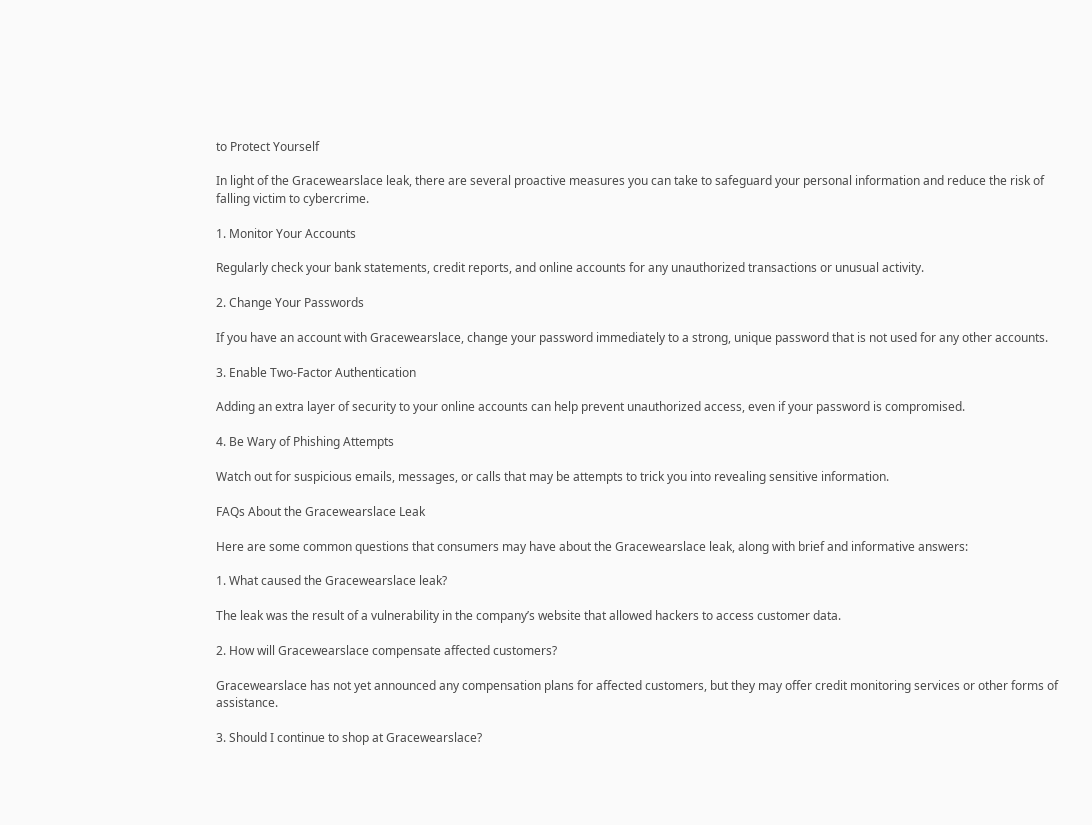to Protect Yourself

In light of the Gracewearslace leak, there are several proactive measures you can take to safeguard your personal information and reduce the risk of falling victim to cybercrime.

1. Monitor Your Accounts

Regularly check your bank statements, credit reports, and online accounts for any unauthorized transactions or unusual activity.

2. Change Your Passwords

If you have an account with Gracewearslace, change your password immediately to a strong, unique password that is not used for any other accounts.

3. Enable Two-Factor Authentication

Adding an extra layer of security to your online accounts can help prevent unauthorized access, even if your password is compromised.

4. Be Wary of Phishing Attempts

Watch out for suspicious emails, messages, or calls that may be attempts to trick you into revealing sensitive information.

FAQs About the Gracewearslace Leak

Here are some common questions that consumers may have about the Gracewearslace leak, along with brief and informative answers:

1. What caused the Gracewearslace leak?

The leak was the result of a vulnerability in the company’s website that allowed hackers to access customer data.

2. How will Gracewearslace compensate affected customers?

Gracewearslace has not yet announced any compensation plans for affected customers, but they may offer credit monitoring services or other forms of assistance.

3. Should I continue to shop at Gracewearslace?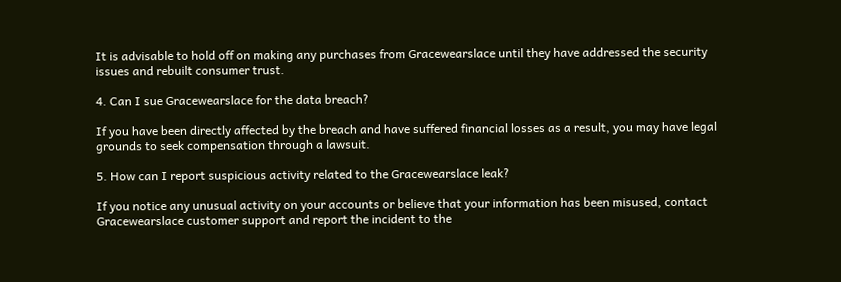It is advisable to hold off on making any purchases from Gracewearslace until they have addressed the security issues and rebuilt consumer trust.

4. Can I sue Gracewearslace for the data breach?

If you have been directly affected by the breach and have suffered financial losses as a result, you may have legal grounds to seek compensation through a lawsuit.

5. How can I report suspicious activity related to the Gracewearslace leak?

If you notice any unusual activity on your accounts or believe that your information has been misused, contact Gracewearslace customer support and report the incident to the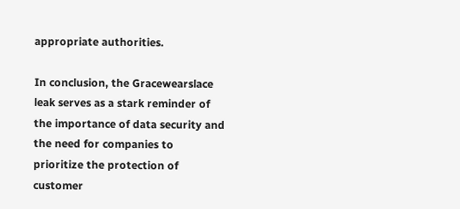appropriate authorities.

In conclusion, the Gracewearslace leak serves as a stark reminder of the importance of data security and the need for companies to prioritize the protection of customer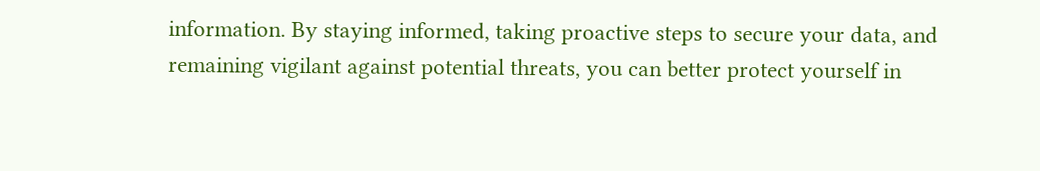information. By staying informed, taking proactive steps to secure your data, and remaining vigilant against potential threats, you can better protect yourself in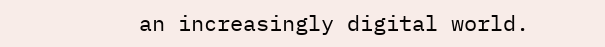an increasingly digital world.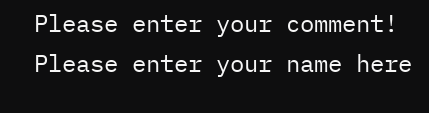Please enter your comment!
Please enter your name here